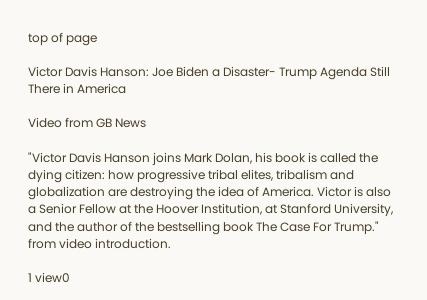top of page

Victor Davis Hanson: Joe Biden a Disaster- Trump Agenda Still There in America

Video from GB News

"Victor Davis Hanson joins Mark Dolan, his book is called the dying citizen: how progressive tribal elites, tribalism and globalization are destroying the idea of America. Victor is also a Senior Fellow at the Hoover Institution, at Stanford University, and the author of the bestselling book The Case For Trump." from video introduction.

1 view0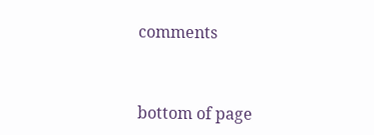comments


bottom of page